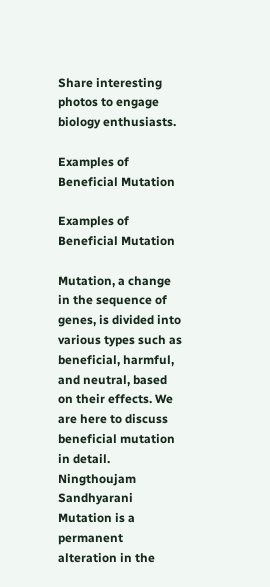Share interesting photos to engage biology enthusiasts.

Examples of Beneficial Mutation

Examples of Beneficial Mutation

Mutation, a change in the sequence of genes, is divided into various types such as beneficial, harmful, and neutral, based on their effects. We are here to discuss beneficial mutation in detail.
Ningthoujam Sandhyarani
Mutation is a permanent alteration in the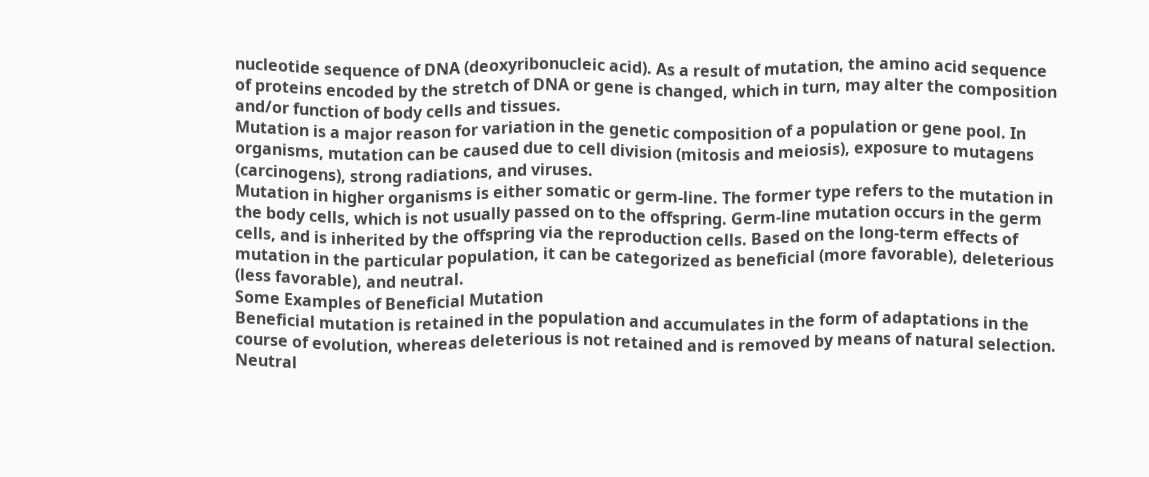nucleotide sequence of DNA (deoxyribonucleic acid). As a result of mutation, the amino acid sequence of proteins encoded by the stretch of DNA or gene is changed, which in turn, may alter the composition and/or function of body cells and tissues.
Mutation is a major reason for variation in the genetic composition of a population or gene pool. In organisms, mutation can be caused due to cell division (mitosis and meiosis), exposure to mutagens (carcinogens), strong radiations, and viruses.
Mutation in higher organisms is either somatic or germ-line. The former type refers to the mutation in the body cells, which is not usually passed on to the offspring. Germ-line mutation occurs in the germ cells, and is inherited by the offspring via the reproduction cells. Based on the long-term effects of mutation in the particular population, it can be categorized as beneficial (more favorable), deleterious (less favorable), and neutral.
Some Examples of Beneficial Mutation
Beneficial mutation is retained in the population and accumulates in the form of adaptations in the course of evolution, whereas deleterious is not retained and is removed by means of natural selection. Neutral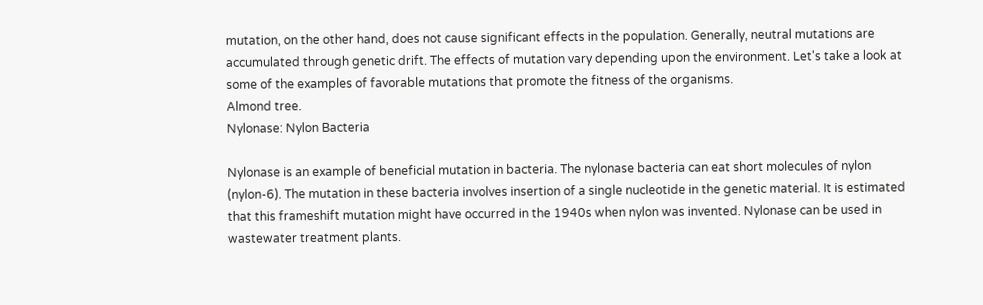mutation, on the other hand, does not cause significant effects in the population. Generally, neutral mutations are accumulated through genetic drift. The effects of mutation vary depending upon the environment. Let's take a look at some of the examples of favorable mutations that promote the fitness of the organisms.
Almond tree.
Nylonase: Nylon Bacteria

Nylonase is an example of beneficial mutation in bacteria. The nylonase bacteria can eat short molecules of nylon (nylon-6). The mutation in these bacteria involves insertion of a single nucleotide in the genetic material. It is estimated that this frameshift mutation might have occurred in the 1940s when nylon was invented. Nylonase can be used in wastewater treatment plants.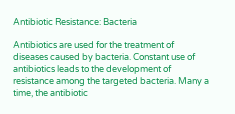Antibiotic Resistance: Bacteria

Antibiotics are used for the treatment of diseases caused by bacteria. Constant use of antibiotics leads to the development of resistance among the targeted bacteria. Many a time, the antibiotic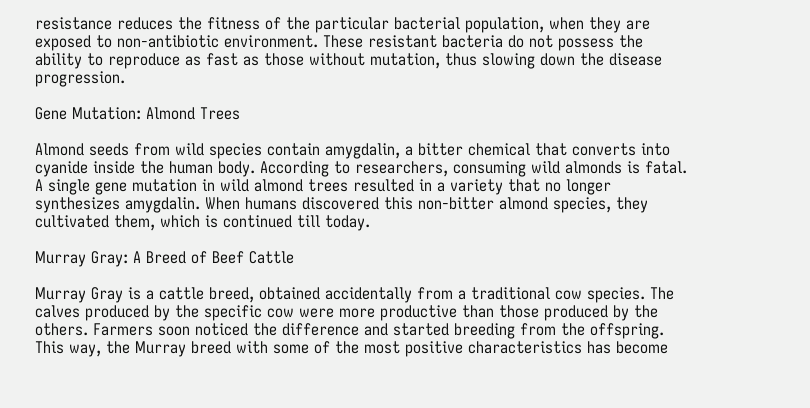resistance reduces the fitness of the particular bacterial population, when they are exposed to non-antibiotic environment. These resistant bacteria do not possess the ability to reproduce as fast as those without mutation, thus slowing down the disease progression.

Gene Mutation: Almond Trees

Almond seeds from wild species contain amygdalin, a bitter chemical that converts into cyanide inside the human body. According to researchers, consuming wild almonds is fatal. A single gene mutation in wild almond trees resulted in a variety that no longer synthesizes amygdalin. When humans discovered this non-bitter almond species, they cultivated them, which is continued till today.

Murray Gray: A Breed of Beef Cattle

Murray Gray is a cattle breed, obtained accidentally from a traditional cow species. The calves produced by the specific cow were more productive than those produced by the others. Farmers soon noticed the difference and started breeding from the offspring. This way, the Murray breed with some of the most positive characteristics has become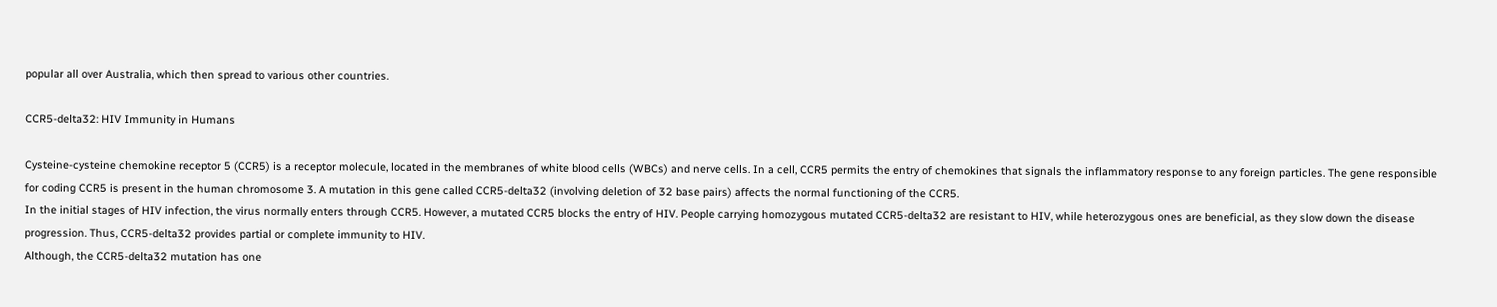popular all over Australia, which then spread to various other countries.

CCR5-delta32: HIV Immunity in Humans

Cysteine-cysteine chemokine receptor 5 (CCR5) is a receptor molecule, located in the membranes of white blood cells (WBCs) and nerve cells. In a cell, CCR5 permits the entry of chemokines that signals the inflammatory response to any foreign particles. The gene responsible for coding CCR5 is present in the human chromosome 3. A mutation in this gene called CCR5-delta32 (involving deletion of 32 base pairs) affects the normal functioning of the CCR5.
In the initial stages of HIV infection, the virus normally enters through CCR5. However, a mutated CCR5 blocks the entry of HIV. People carrying homozygous mutated CCR5-delta32 are resistant to HIV, while heterozygous ones are beneficial, as they slow down the disease progression. Thus, CCR5-delta32 provides partial or complete immunity to HIV.
Although, the CCR5-delta32 mutation has one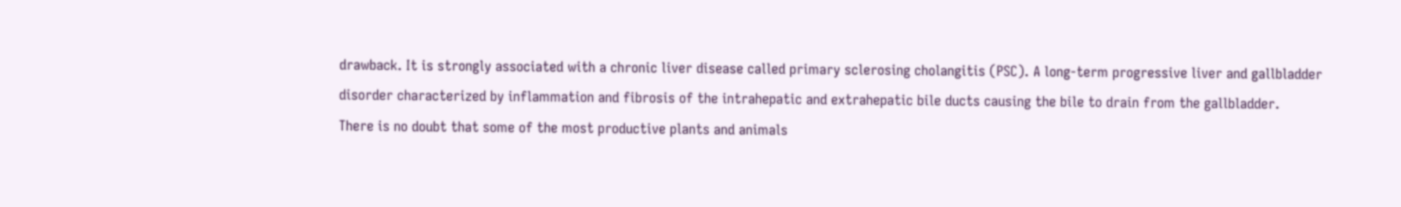drawback. It is strongly associated with a chronic liver disease called primary sclerosing cholangitis (PSC). A long-term progressive liver and gallbladder disorder characterized by inflammation and fibrosis of the intrahepatic and extrahepatic bile ducts causing the bile to drain from the gallbladder.
There is no doubt that some of the most productive plants and animals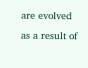are evolved as a result of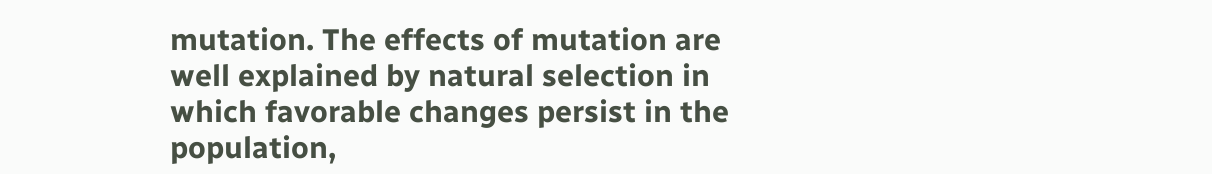mutation. The effects of mutation are well explained by natural selection in which favorable changes persist in the population,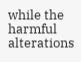while the harmful alterations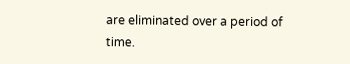are eliminated over a period of time.